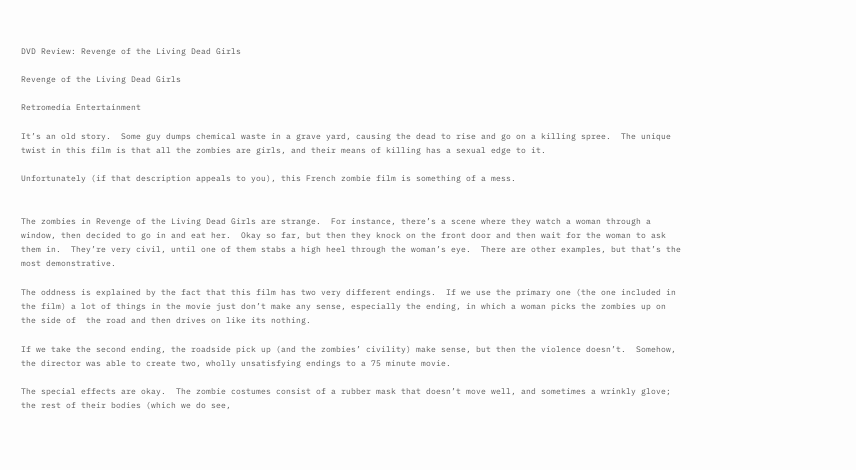DVD Review: Revenge of the Living Dead Girls

Revenge of the Living Dead Girls

Retromedia Entertainment

It’s an old story.  Some guy dumps chemical waste in a grave yard, causing the dead to rise and go on a killing spree.  The unique twist in this film is that all the zombies are girls, and their means of killing has a sexual edge to it.

Unfortunately (if that description appeals to you), this French zombie film is something of a mess.


The zombies in Revenge of the Living Dead Girls are strange.  For instance, there’s a scene where they watch a woman through a window, then decided to go in and eat her.  Okay so far, but then they knock on the front door and then wait for the woman to ask them in.  They’re very civil, until one of them stabs a high heel through the woman’s eye.  There are other examples, but that’s the most demonstrative.

The oddness is explained by the fact that this film has two very different endings.  If we use the primary one (the one included in the film) a lot of things in the movie just don’t make any sense, especially the ending, in which a woman picks the zombies up on the side of  the road and then drives on like its nothing.

If we take the second ending, the roadside pick up (and the zombies’ civility) make sense, but then the violence doesn’t.  Somehow, the director was able to create two, wholly unsatisfying endings to a 75 minute movie.

The special effects are okay.  The zombie costumes consist of a rubber mask that doesn’t move well, and sometimes a wrinkly glove; the rest of their bodies (which we do see,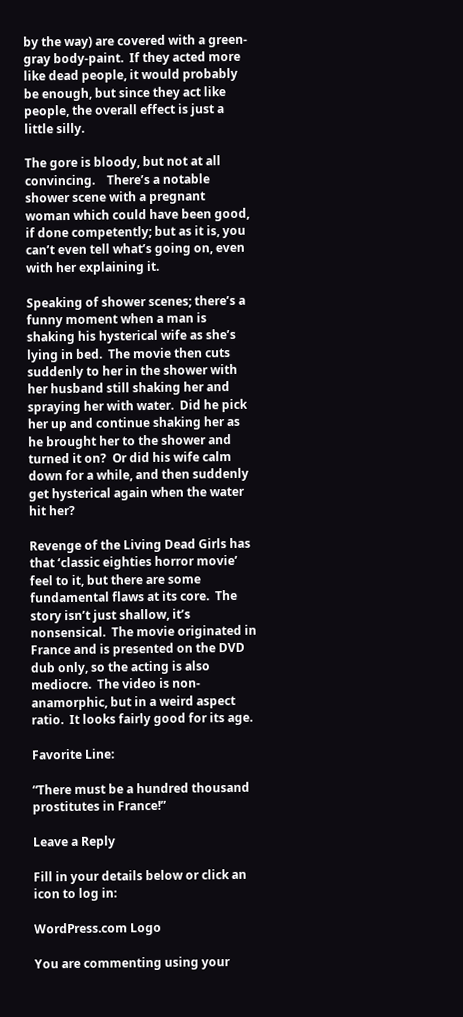by the way) are covered with a green-gray body-paint.  If they acted more like dead people, it would probably be enough, but since they act like people, the overall effect is just a little silly.

The gore is bloody, but not at all convincing.    There’s a notable shower scene with a pregnant woman which could have been good, if done competently; but as it is, you can’t even tell what’s going on, even with her explaining it.

Speaking of shower scenes; there’s a funny moment when a man is shaking his hysterical wife as she’s lying in bed.  The movie then cuts suddenly to her in the shower with her husband still shaking her and spraying her with water.  Did he pick her up and continue shaking her as he brought her to the shower and turned it on?  Or did his wife calm down for a while, and then suddenly get hysterical again when the water hit her?

Revenge of the Living Dead Girls has that ‘classic eighties horror movie’ feel to it, but there are some fundamental flaws at its core.  The story isn’t just shallow, it’s nonsensical.  The movie originated in France and is presented on the DVD dub only, so the acting is also mediocre.  The video is non-anamorphic, but in a weird aspect ratio.  It looks fairly good for its age.

Favorite Line:

“There must be a hundred thousand prostitutes in France!”

Leave a Reply

Fill in your details below or click an icon to log in:

WordPress.com Logo

You are commenting using your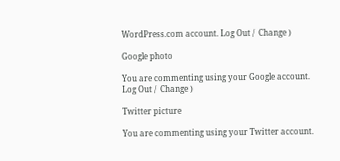WordPress.com account. Log Out /  Change )

Google photo

You are commenting using your Google account. Log Out /  Change )

Twitter picture

You are commenting using your Twitter account.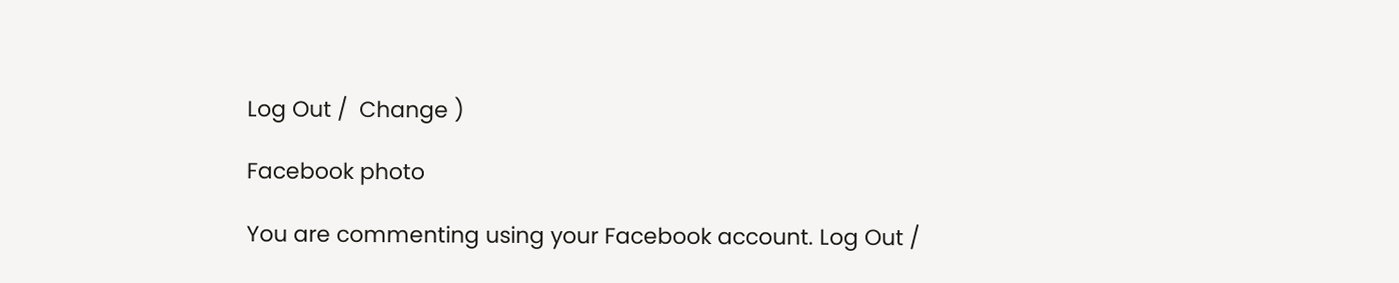Log Out /  Change )

Facebook photo

You are commenting using your Facebook account. Log Out /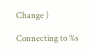Change )

Connecting to %s